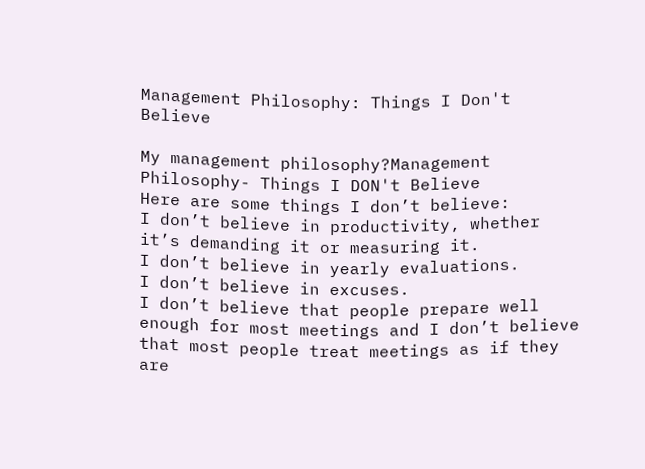Management Philosophy: Things I Don't Believe

My management philosophy?Management Philosophy- Things I DON't Believe
Here are some things I don’t believe:
I don’t believe in productivity, whether it’s demanding it or measuring it.
I don’t believe in yearly evaluations.
I don’t believe in excuses.
I don’t believe that people prepare well enough for most meetings and I don’t believe that most people treat meetings as if they are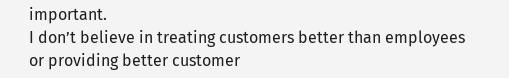important.
I don’t believe in treating customers better than employees or providing better customer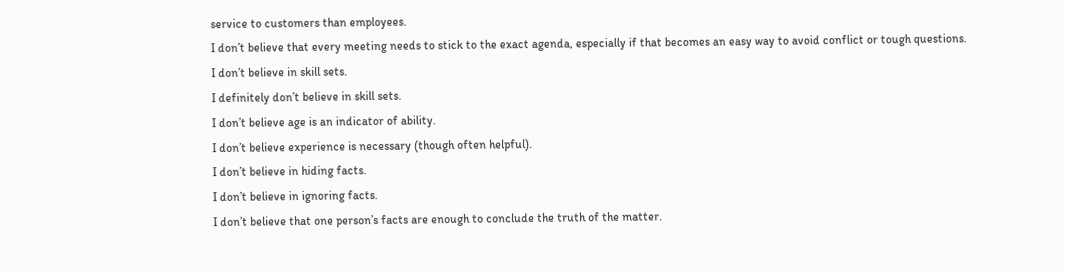service to customers than employees.
I don’t believe that every meeting needs to stick to the exact agenda, especially if that becomes an easy way to avoid conflict or tough questions.
I don’t believe in skill sets.
I definitely don’t believe in skill sets.
I don’t believe age is an indicator of ability.
I don’t believe experience is necessary (though often helpful).
I don’t believe in hiding facts.
I don’t believe in ignoring facts.
I don’t believe that one person’s facts are enough to conclude the truth of the matter.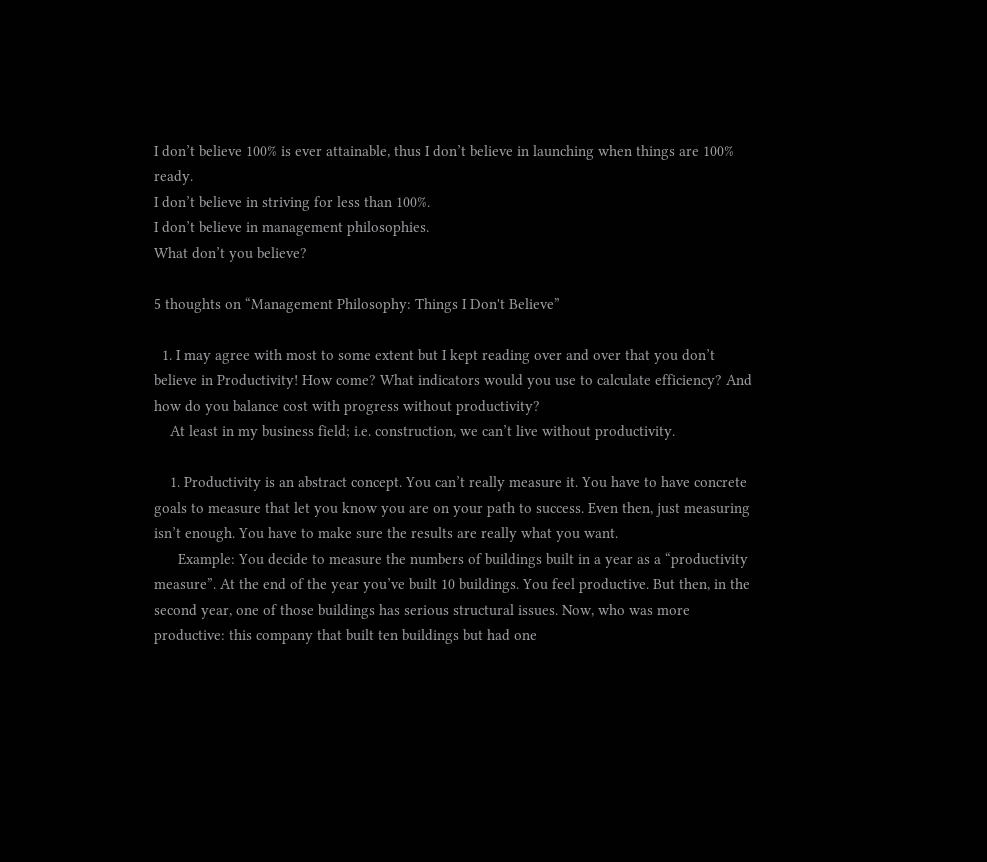I don’t believe 100% is ever attainable, thus I don’t believe in launching when things are 100% ready.
I don’t believe in striving for less than 100%.
I don’t believe in management philosophies.
What don’t you believe?

5 thoughts on “Management Philosophy: Things I Don't Believe”

  1. I may agree with most to some extent but I kept reading over and over that you don’t believe in Productivity! How come? What indicators would you use to calculate efficiency? And how do you balance cost with progress without productivity?
    At least in my business field; i.e. construction, we can’t live without productivity.

    1. Productivity is an abstract concept. You can’t really measure it. You have to have concrete goals to measure that let you know you are on your path to success. Even then, just measuring isn’t enough. You have to make sure the results are really what you want.
      Example: You decide to measure the numbers of buildings built in a year as a “productivity measure”. At the end of the year you’ve built 10 buildings. You feel productive. But then, in the second year, one of those buildings has serious structural issues. Now, who was more productive: this company that built ten buildings but had one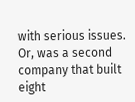with serious issues. Or, was a second company that built eight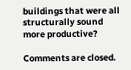buildings that were all structurally sound more productive?

Comments are closed.